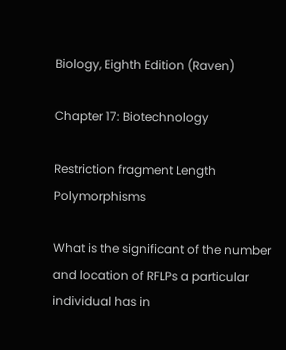Biology, Eighth Edition (Raven)

Chapter 17: Biotechnology

Restriction fragment Length Polymorphisms

What is the significant of the number and location of RFLPs a particular individual has in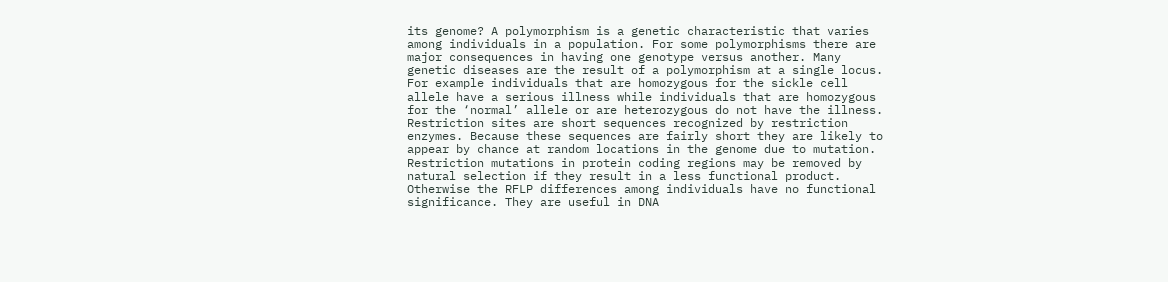its genome? A polymorphism is a genetic characteristic that varies among individuals in a population. For some polymorphisms there are major consequences in having one genotype versus another. Many genetic diseases are the result of a polymorphism at a single locus. For example individuals that are homozygous for the sickle cell allele have a serious illness while individuals that are homozygous for the ‘normal’ allele or are heterozygous do not have the illness. Restriction sites are short sequences recognized by restriction enzymes. Because these sequences are fairly short they are likely to appear by chance at random locations in the genome due to mutation. Restriction mutations in protein coding regions may be removed by natural selection if they result in a less functional product. Otherwise the RFLP differences among individuals have no functional significance. They are useful in DNA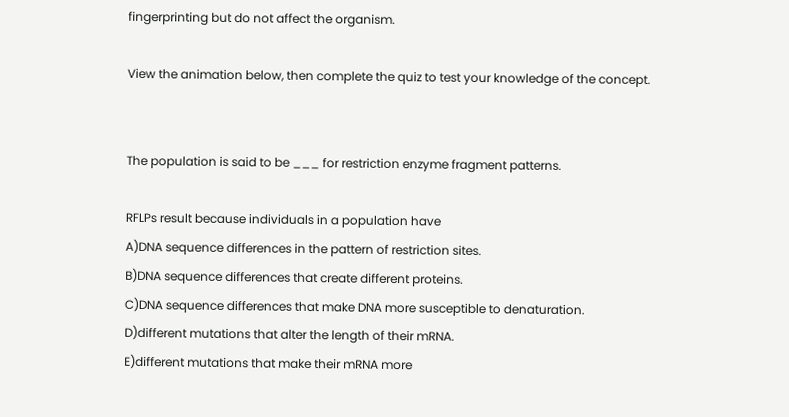fingerprinting but do not affect the organism.

View the animation below, then complete the quiz to test your knowledge of the concept.


The population is said to be ___ for restriction enzyme fragment patterns.

RFLPs result because individuals in a population have
A)DNA sequence differences in the pattern of restriction sites.
B)DNA sequence differences that create different proteins.
C)DNA sequence differences that make DNA more susceptible to denaturation.
D)different mutations that alter the length of their mRNA.
E)different mutations that make their mRNA more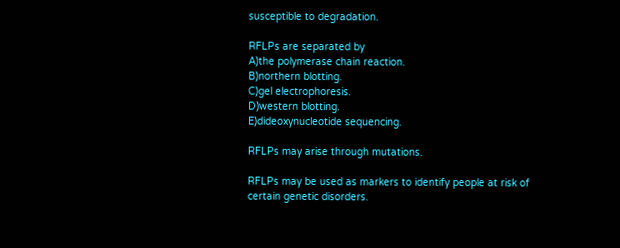susceptible to degradation.

RFLPs are separated by
A)the polymerase chain reaction.
B)northern blotting.
C)gel electrophoresis.
D)western blotting.
E)dideoxynucleotide sequencing.

RFLPs may arise through mutations.

RFLPs may be used as markers to identify people at risk of certain genetic disorders.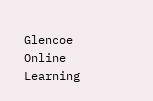Glencoe Online Learning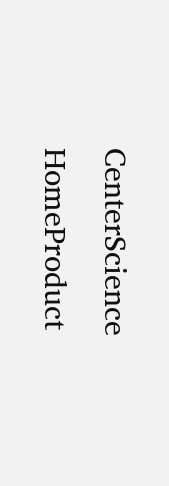CenterScience HomeProduct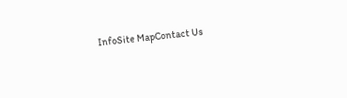InfoSite MapContact Us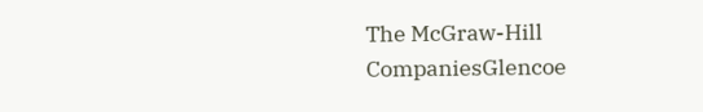The McGraw-Hill CompaniesGlencoe